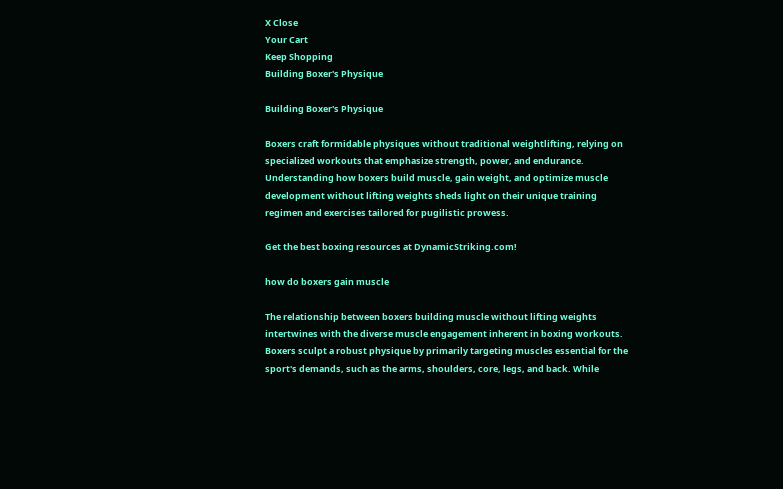X Close
Your Cart
Keep Shopping
Building Boxer's Physique

Building Boxer's Physique

Boxers craft formidable physiques without traditional weightlifting, relying on specialized workouts that emphasize strength, power, and endurance. Understanding how boxers build muscle, gain weight, and optimize muscle development without lifting weights sheds light on their unique training regimen and exercises tailored for pugilistic prowess.

Get the best boxing resources at DynamicStriking.com!

how do boxers gain muscle

The relationship between boxers building muscle without lifting weights intertwines with the diverse muscle engagement inherent in boxing workouts. Boxers sculpt a robust physique by primarily targeting muscles essential for the sport's demands, such as the arms, shoulders, core, legs, and back. While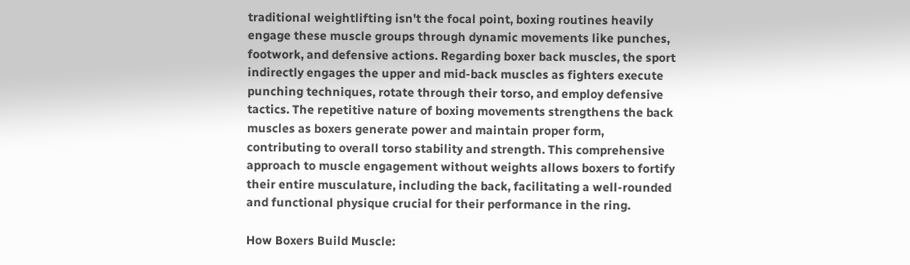traditional weightlifting isn't the focal point, boxing routines heavily engage these muscle groups through dynamic movements like punches, footwork, and defensive actions. Regarding boxer back muscles, the sport indirectly engages the upper and mid-back muscles as fighters execute punching techniques, rotate through their torso, and employ defensive tactics. The repetitive nature of boxing movements strengthens the back muscles as boxers generate power and maintain proper form, contributing to overall torso stability and strength. This comprehensive approach to muscle engagement without weights allows boxers to fortify their entire musculature, including the back, facilitating a well-rounded and functional physique crucial for their performance in the ring.

How Boxers Build Muscle: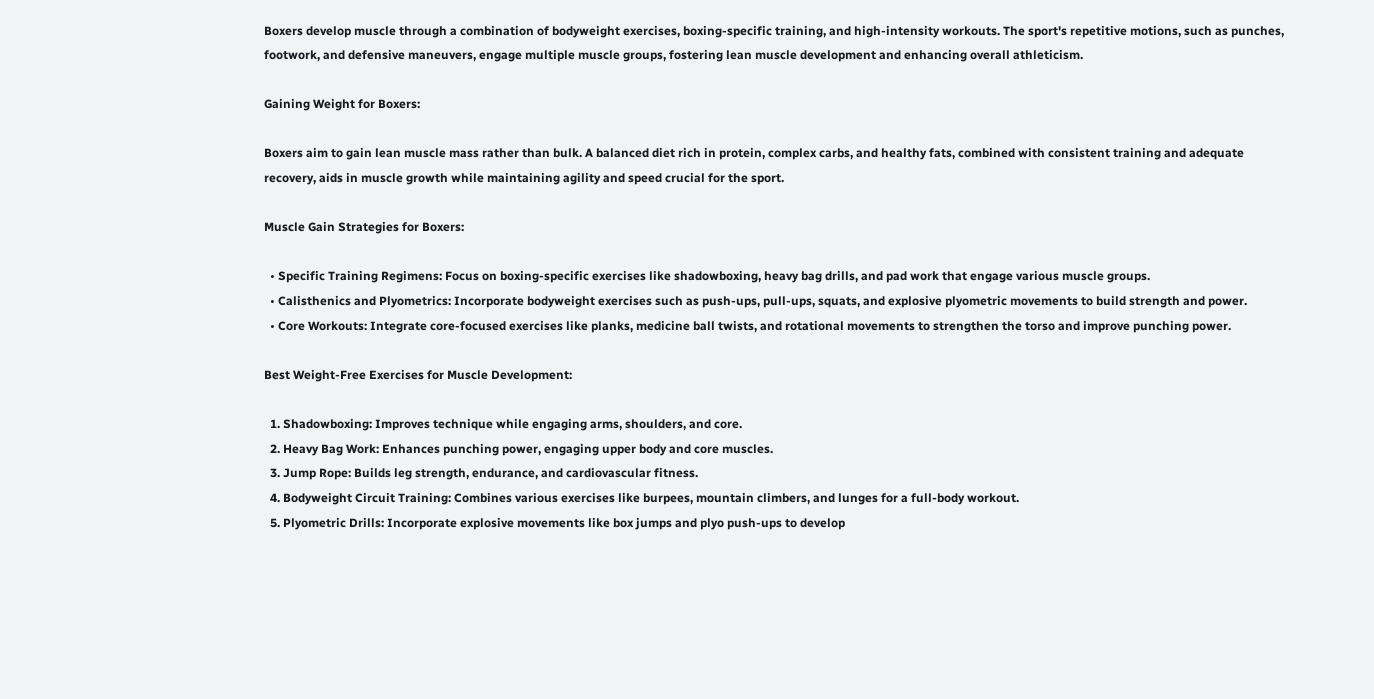Boxers develop muscle through a combination of bodyweight exercises, boxing-specific training, and high-intensity workouts. The sport's repetitive motions, such as punches, footwork, and defensive maneuvers, engage multiple muscle groups, fostering lean muscle development and enhancing overall athleticism.

Gaining Weight for Boxers:

Boxers aim to gain lean muscle mass rather than bulk. A balanced diet rich in protein, complex carbs, and healthy fats, combined with consistent training and adequate recovery, aids in muscle growth while maintaining agility and speed crucial for the sport.

Muscle Gain Strategies for Boxers:

  • Specific Training Regimens: Focus on boxing-specific exercises like shadowboxing, heavy bag drills, and pad work that engage various muscle groups.
  • Calisthenics and Plyometrics: Incorporate bodyweight exercises such as push-ups, pull-ups, squats, and explosive plyometric movements to build strength and power.
  • Core Workouts: Integrate core-focused exercises like planks, medicine ball twists, and rotational movements to strengthen the torso and improve punching power.

Best Weight-Free Exercises for Muscle Development:

  1. Shadowboxing: Improves technique while engaging arms, shoulders, and core.
  2. Heavy Bag Work: Enhances punching power, engaging upper body and core muscles.
  3. Jump Rope: Builds leg strength, endurance, and cardiovascular fitness.
  4. Bodyweight Circuit Training: Combines various exercises like burpees, mountain climbers, and lunges for a full-body workout.
  5. Plyometric Drills: Incorporate explosive movements like box jumps and plyo push-ups to develop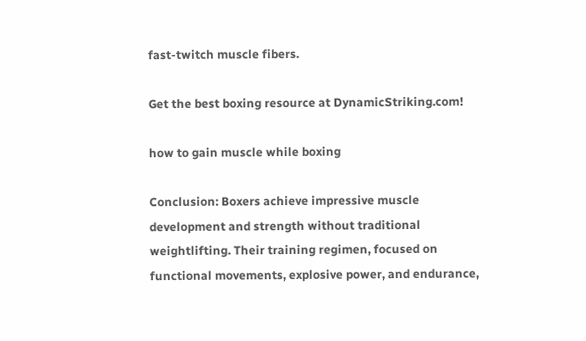fast-twitch muscle fibers.

Get the best boxing resource at DynamicStriking.com!

how to gain muscle while boxing

Conclusion: Boxers achieve impressive muscle development and strength without traditional weightlifting. Their training regimen, focused on functional movements, explosive power, and endurance,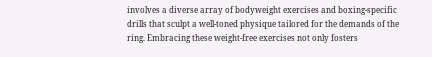involves a diverse array of bodyweight exercises and boxing-specific drills that sculpt a well-toned physique tailored for the demands of the ring. Embracing these weight-free exercises not only fosters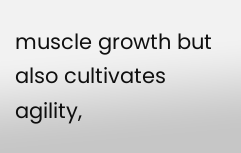muscle growth but also cultivates agility,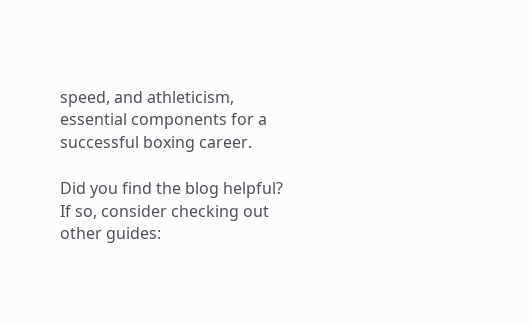speed, and athleticism, essential components for a successful boxing career.

Did you find the blog helpful? If so, consider checking out other guides: